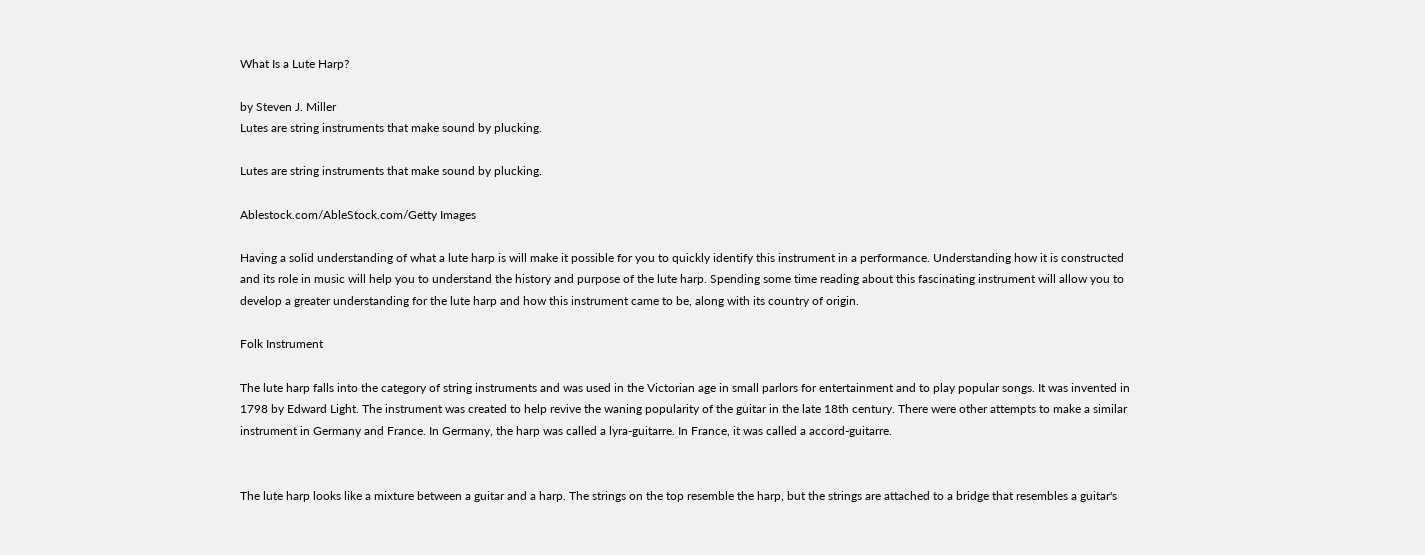What Is a Lute Harp?

by Steven J. Miller
Lutes are string instruments that make sound by plucking.

Lutes are string instruments that make sound by plucking.

Ablestock.com/AbleStock.com/Getty Images

Having a solid understanding of what a lute harp is will make it possible for you to quickly identify this instrument in a performance. Understanding how it is constructed and its role in music will help you to understand the history and purpose of the lute harp. Spending some time reading about this fascinating instrument will allow you to develop a greater understanding for the lute harp and how this instrument came to be, along with its country of origin.

Folk Instrument

The lute harp falls into the category of string instruments and was used in the Victorian age in small parlors for entertainment and to play popular songs. It was invented in 1798 by Edward Light. The instrument was created to help revive the waning popularity of the guitar in the late 18th century. There were other attempts to make a similar instrument in Germany and France. In Germany, the harp was called a lyra-guitarre. In France, it was called a accord-guitarre.


The lute harp looks like a mixture between a guitar and a harp. The strings on the top resemble the harp, but the strings are attached to a bridge that resembles a guitar's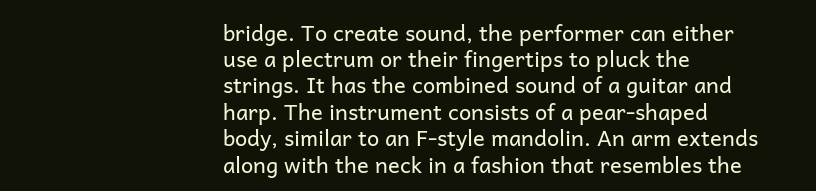bridge. To create sound, the performer can either use a plectrum or their fingertips to pluck the strings. It has the combined sound of a guitar and harp. The instrument consists of a pear-shaped body, similar to an F-style mandolin. An arm extends along with the neck in a fashion that resembles the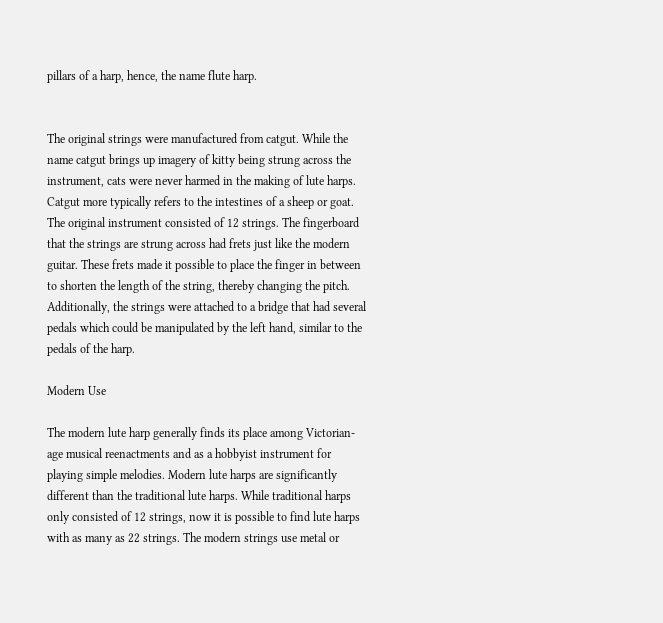pillars of a harp, hence, the name flute harp.


The original strings were manufactured from catgut. While the name catgut brings up imagery of kitty being strung across the instrument, cats were never harmed in the making of lute harps. Catgut more typically refers to the intestines of a sheep or goat. The original instrument consisted of 12 strings. The fingerboard that the strings are strung across had frets just like the modern guitar. These frets made it possible to place the finger in between to shorten the length of the string, thereby changing the pitch. Additionally, the strings were attached to a bridge that had several pedals which could be manipulated by the left hand, similar to the pedals of the harp.

Modern Use

The modern lute harp generally finds its place among Victorian-age musical reenactments and as a hobbyist instrument for playing simple melodies. Modern lute harps are significantly different than the traditional lute harps. While traditional harps only consisted of 12 strings, now it is possible to find lute harps with as many as 22 strings. The modern strings use metal or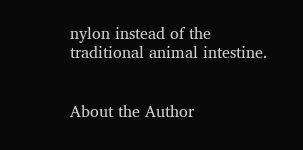nylon instead of the traditional animal intestine.


About the Author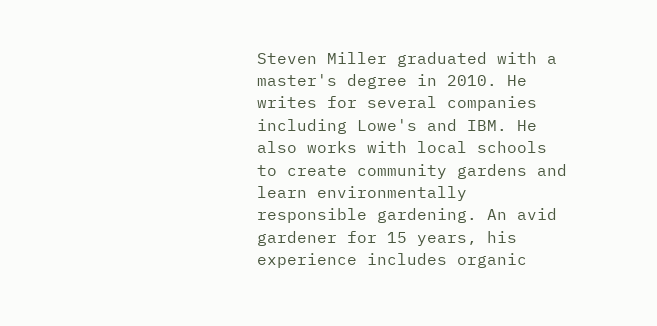Steven Miller graduated with a master's degree in 2010. He writes for several companies including Lowe's and IBM. He also works with local schools to create community gardens and learn environmentally responsible gardening. An avid gardener for 15 years, his experience includes organic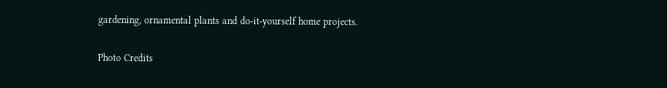gardening, ornamental plants and do-it-yourself home projects.

Photo Credits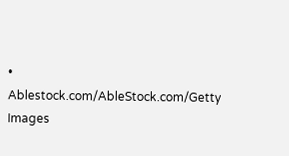• Ablestock.com/AbleStock.com/Getty Images